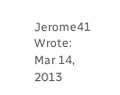Jerome41 Wrote:
Mar 14, 2013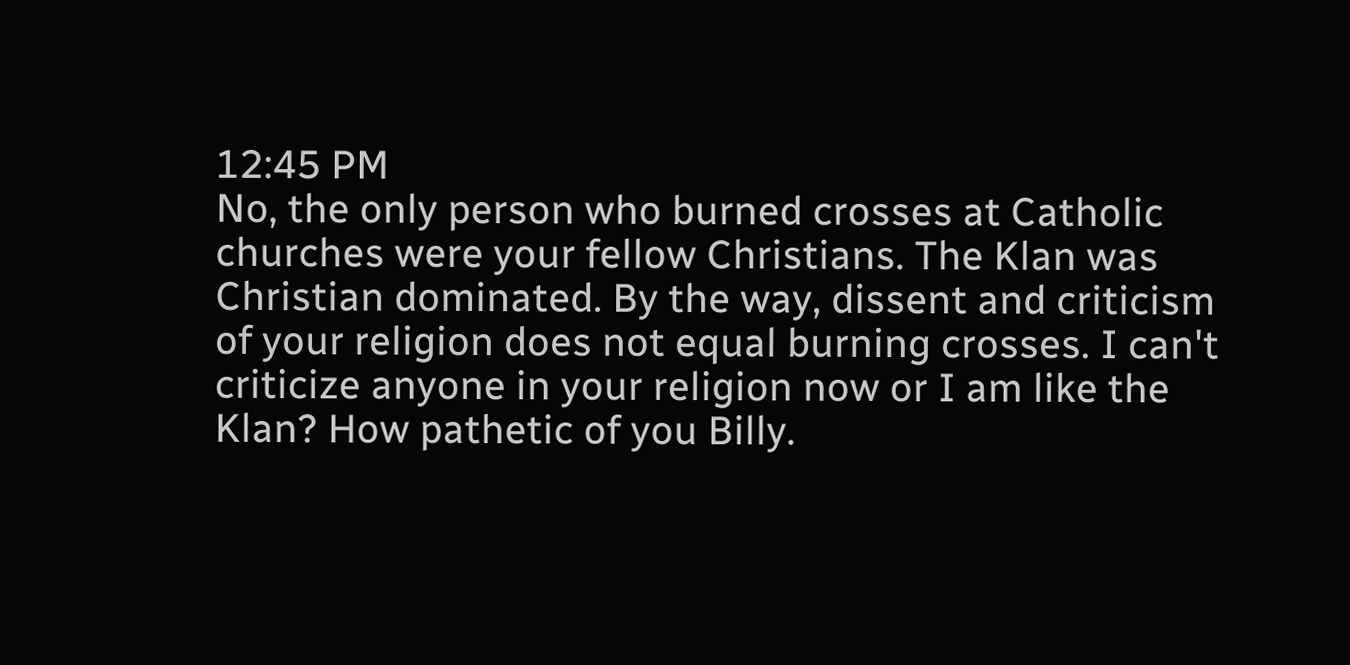12:45 PM
No, the only person who burned crosses at Catholic churches were your fellow Christians. The Klan was Christian dominated. By the way, dissent and criticism of your religion does not equal burning crosses. I can't criticize anyone in your religion now or I am like the Klan? How pathetic of you Billy.